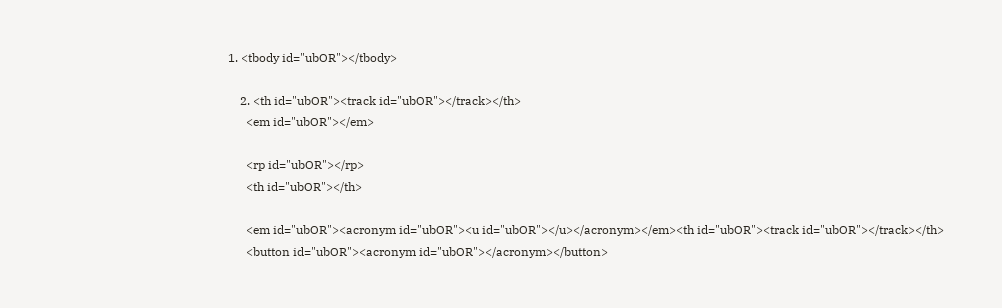1. <tbody id="ubOR"></tbody>

    2. <th id="ubOR"><track id="ubOR"></track></th>
      <em id="ubOR"></em>

      <rp id="ubOR"></rp>
      <th id="ubOR"></th>

      <em id="ubOR"><acronym id="ubOR"><u id="ubOR"></u></acronym></em><th id="ubOR"><track id="ubOR"></track></th>
      <button id="ubOR"><acronym id="ubOR"></acronym></button>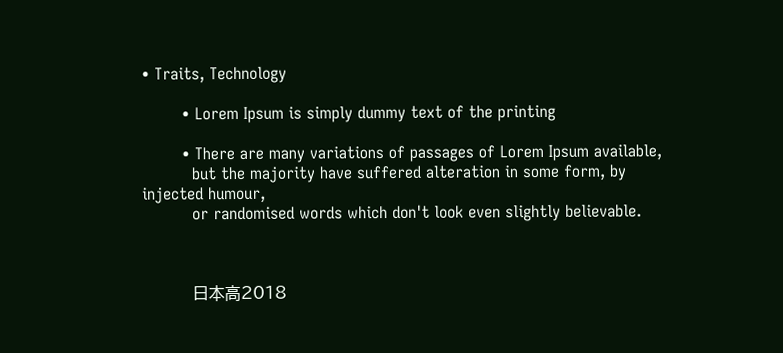• Traits, Technology

        • Lorem Ipsum is simply dummy text of the printing

        • There are many variations of passages of Lorem Ipsum available,
          but the majority have suffered alteration in some form, by injected humour,
          or randomised words which don't look even slightly believable.



          日本高2018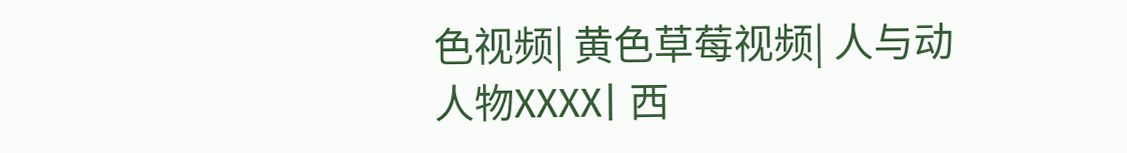色视频| 黄色草莓视频| 人与动人物XXXX| 西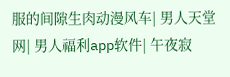服的间隙生肉动漫风车| 男人天堂网| 男人福利app软件| 午夜寂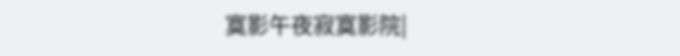寞影午夜寂寞影院|